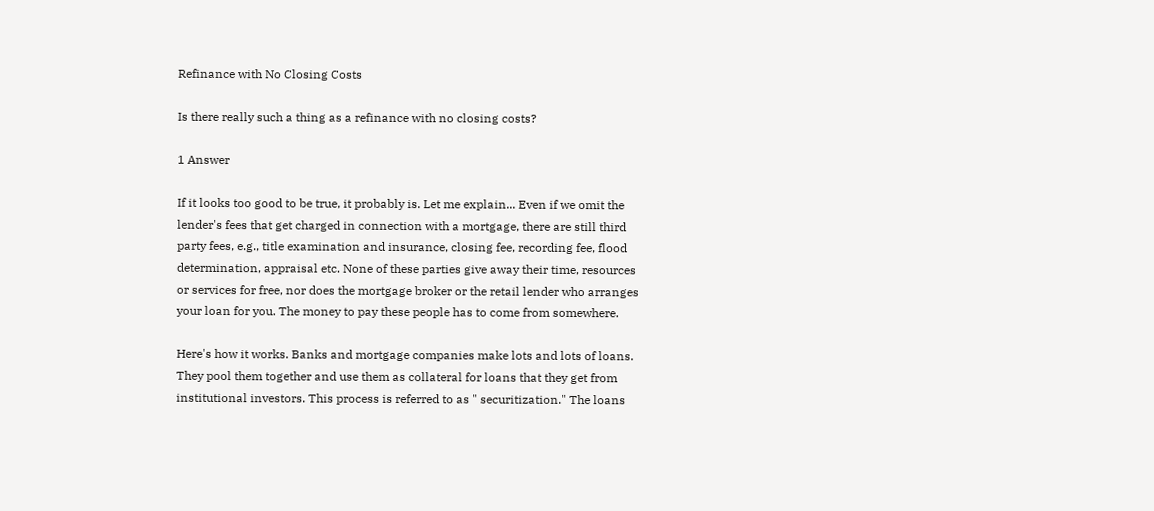Refinance with No Closing Costs

Is there really such a thing as a refinance with no closing costs?

1 Answer

If it looks too good to be true, it probably is. Let me explain... Even if we omit the lender's fees that get charged in connection with a mortgage, there are still third party fees, e.g., title examination and insurance, closing fee, recording fee, flood determination, appraisal etc. None of these parties give away their time, resources or services for free, nor does the mortgage broker or the retail lender who arranges your loan for you. The money to pay these people has to come from somewhere.

Here's how it works. Banks and mortgage companies make lots and lots of loans. They pool them together and use them as collateral for loans that they get from institutional investors. This process is referred to as " securitization." The loans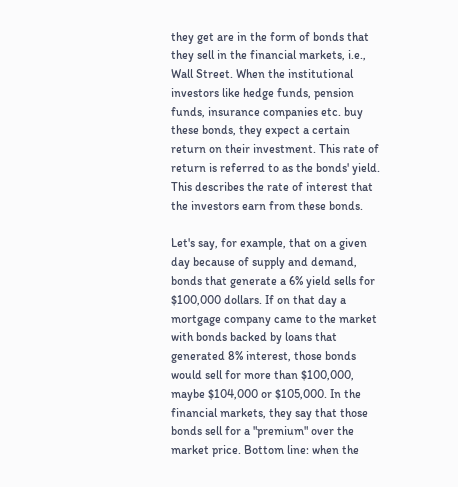they get are in the form of bonds that they sell in the financial markets, i.e., Wall Street. When the institutional investors like hedge funds, pension funds, insurance companies etc. buy these bonds, they expect a certain return on their investment. This rate of return is referred to as the bonds' yield. This describes the rate of interest that the investors earn from these bonds.

Let's say, for example, that on a given day because of supply and demand, bonds that generate a 6% yield sells for $100,000 dollars. If on that day a mortgage company came to the market with bonds backed by loans that generated 8% interest, those bonds would sell for more than $100,000, maybe $104,000 or $105,000. In the financial markets, they say that those bonds sell for a "premium" over the market price. Bottom line: when the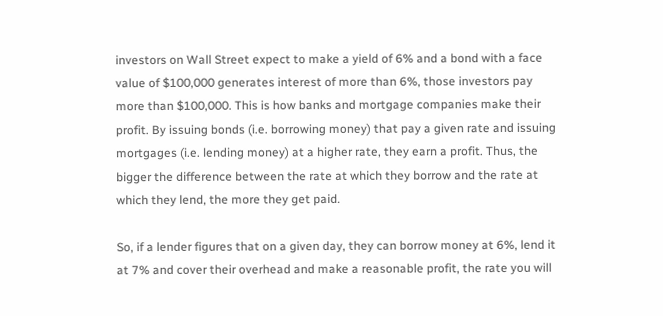investors on Wall Street expect to make a yield of 6% and a bond with a face value of $100,000 generates interest of more than 6%, those investors pay more than $100,000. This is how banks and mortgage companies make their profit. By issuing bonds (i.e. borrowing money) that pay a given rate and issuing mortgages (i.e. lending money) at a higher rate, they earn a profit. Thus, the bigger the difference between the rate at which they borrow and the rate at which they lend, the more they get paid.

So, if a lender figures that on a given day, they can borrow money at 6%, lend it at 7% and cover their overhead and make a reasonable profit, the rate you will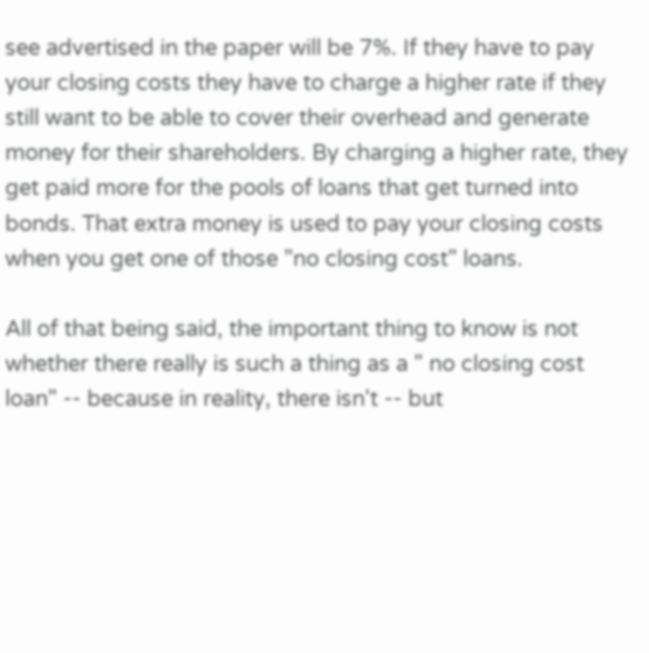see advertised in the paper will be 7%. If they have to pay your closing costs they have to charge a higher rate if they still want to be able to cover their overhead and generate money for their shareholders. By charging a higher rate, they get paid more for the pools of loans that get turned into bonds. That extra money is used to pay your closing costs when you get one of those "no closing cost" loans.

All of that being said, the important thing to know is not whether there really is such a thing as a " no closing cost loan" -- because in reality, there isn't -- but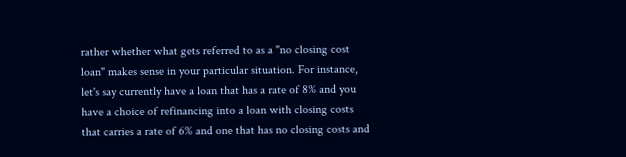rather whether what gets referred to as a "no closing cost loan" makes sense in your particular situation. For instance, let's say currently have a loan that has a rate of 8% and you have a choice of refinancing into a loan with closing costs that carries a rate of 6% and one that has no closing costs and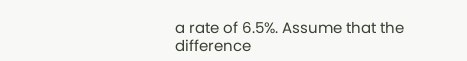a rate of 6.5%. Assume that the difference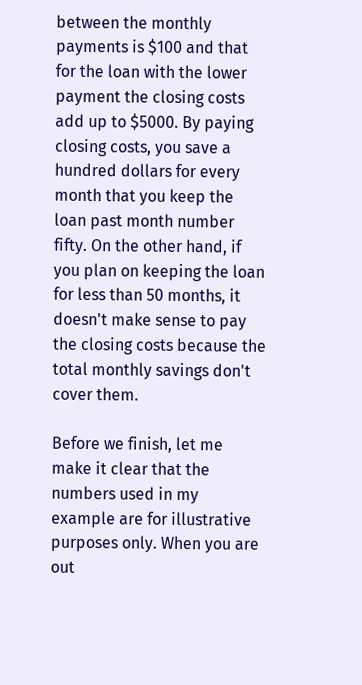between the monthly payments is $100 and that for the loan with the lower payment the closing costs add up to $5000. By paying closing costs, you save a hundred dollars for every month that you keep the loan past month number fifty. On the other hand, if you plan on keeping the loan for less than 50 months, it doesn't make sense to pay the closing costs because the total monthly savings don't cover them.

Before we finish, let me make it clear that the numbers used in my example are for illustrative purposes only. When you are out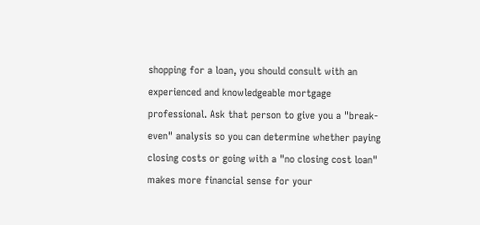shopping for a loan, you should consult with an experienced and knowledgeable mortgage professional. Ask that person to give you a "break-even" analysis so you can determine whether paying closing costs or going with a "no closing cost loan" makes more financial sense for your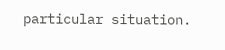particular situation.